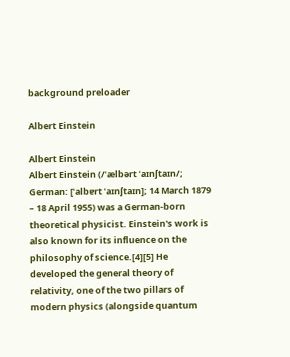background preloader

Albert Einstein

Albert Einstein
Albert Einstein (/ˈælbərt ˈaɪnʃtaɪn/; German: [ˈalbɐrt ˈaɪnʃtaɪn]; 14 March 1879 – 18 April 1955) was a German-born theoretical physicist. Einstein's work is also known for its influence on the philosophy of science.[4][5] He developed the general theory of relativity, one of the two pillars of modern physics (alongside quantum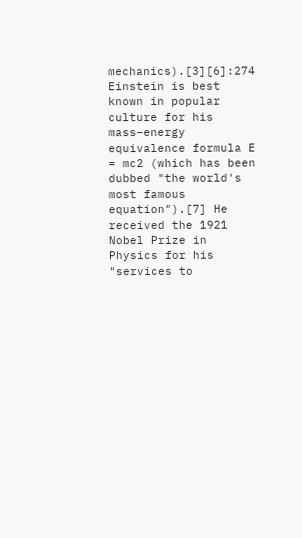mechanics).[3][6]:274 Einstein is best known in popular culture for his mass–energy equivalence formula E = mc2 (which has been dubbed "the world's most famous equation").[7] He received the 1921 Nobel Prize in Physics for his "services to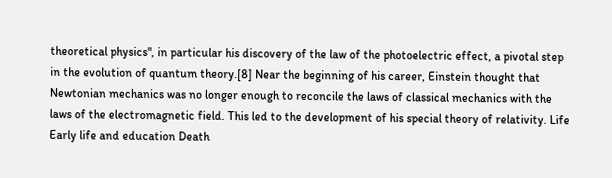theoretical physics", in particular his discovery of the law of the photoelectric effect, a pivotal step in the evolution of quantum theory.[8] Near the beginning of his career, Einstein thought that Newtonian mechanics was no longer enough to reconcile the laws of classical mechanics with the laws of the electromagnetic field. This led to the development of his special theory of relativity. Life Early life and education Death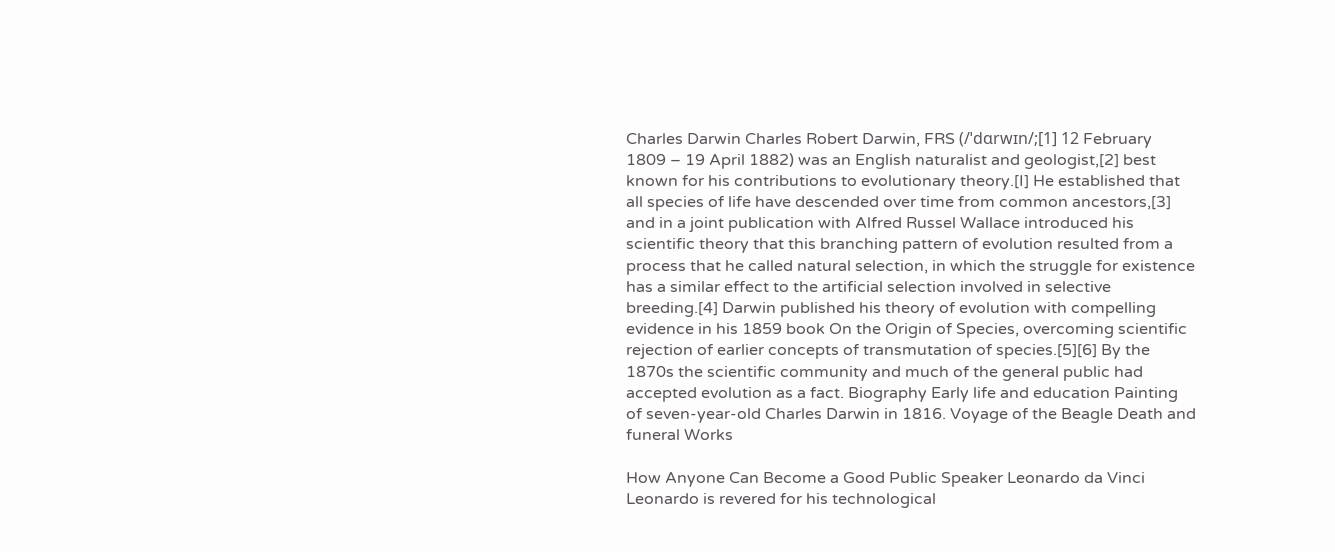Charles Darwin Charles Robert Darwin, FRS (/ˈdɑrwɪn/;[1] 12 February 1809 – 19 April 1882) was an English naturalist and geologist,[2] best known for his contributions to evolutionary theory.[I] He established that all species of life have descended over time from common ancestors,[3] and in a joint publication with Alfred Russel Wallace introduced his scientific theory that this branching pattern of evolution resulted from a process that he called natural selection, in which the struggle for existence has a similar effect to the artificial selection involved in selective breeding.[4] Darwin published his theory of evolution with compelling evidence in his 1859 book On the Origin of Species, overcoming scientific rejection of earlier concepts of transmutation of species.[5][6] By the 1870s the scientific community and much of the general public had accepted evolution as a fact. Biography Early life and education Painting of seven-year-old Charles Darwin in 1816. Voyage of the Beagle Death and funeral Works

How Anyone Can Become a Good Public Speaker Leonardo da Vinci Leonardo is revered for his technological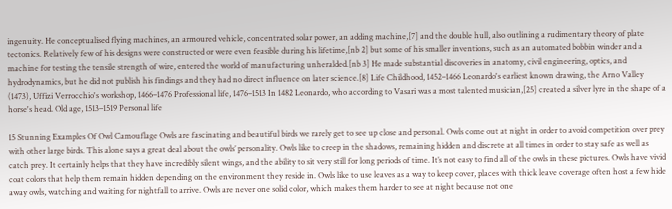ingenuity. He conceptualised flying machines, an armoured vehicle, concentrated solar power, an adding machine,[7] and the double hull, also outlining a rudimentary theory of plate tectonics. Relatively few of his designs were constructed or were even feasible during his lifetime,[nb 2] but some of his smaller inventions, such as an automated bobbin winder and a machine for testing the tensile strength of wire, entered the world of manufacturing unheralded.[nb 3] He made substantial discoveries in anatomy, civil engineering, optics, and hydrodynamics, but he did not publish his findings and they had no direct influence on later science.[8] Life Childhood, 1452–1466 Leonardo's earliest known drawing, the Arno Valley (1473), Uffizi Verrocchio's workshop, 1466–1476 Professional life, 1476–1513 In 1482 Leonardo, who according to Vasari was a most talented musician,[25] created a silver lyre in the shape of a horse's head. Old age, 1513–1519 Personal life

15 Stunning Examples Of Owl Camouflage Owls are fascinating and beautiful birds we rarely get to see up close and personal. Owls come out at night in order to avoid competition over prey with other large birds. This alone says a great deal about the owls’ personality. Owls like to creep in the shadows, remaining hidden and discrete at all times in order to stay safe as well as catch prey. It certainly helps that they have incredibly silent wings, and the ability to sit very still for long periods of time. It’s not easy to find all of the owls in these pictures. Owls have vivid coat colors that help them remain hidden depending on the environment they reside in. Owls like to use leaves as a way to keep cover, places with thick leave coverage often host a few hide away owls, watching and waiting for nightfall to arrive. Owls are never one solid color, which makes them harder to see at night because not one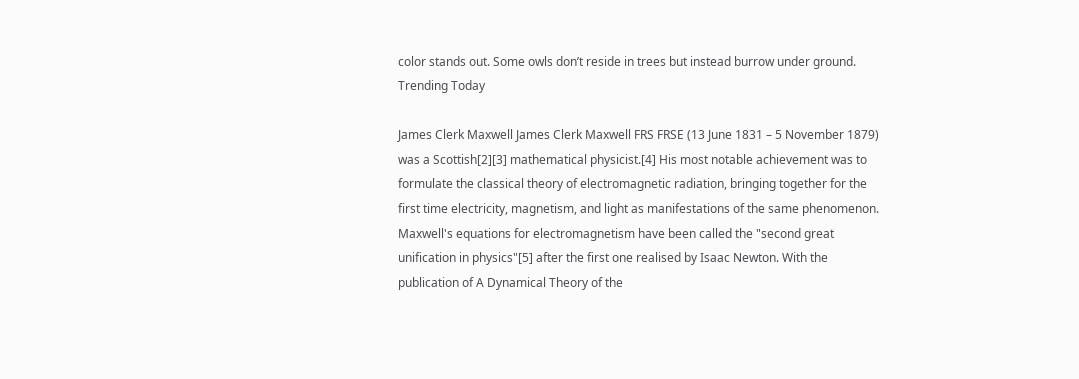color stands out. Some owls don’t reside in trees but instead burrow under ground. Trending Today

James Clerk Maxwell James Clerk Maxwell FRS FRSE (13 June 1831 – 5 November 1879) was a Scottish[2][3] mathematical physicist.[4] His most notable achievement was to formulate the classical theory of electromagnetic radiation, bringing together for the first time electricity, magnetism, and light as manifestations of the same phenomenon. Maxwell's equations for electromagnetism have been called the "second great unification in physics"[5] after the first one realised by Isaac Newton. With the publication of A Dynamical Theory of the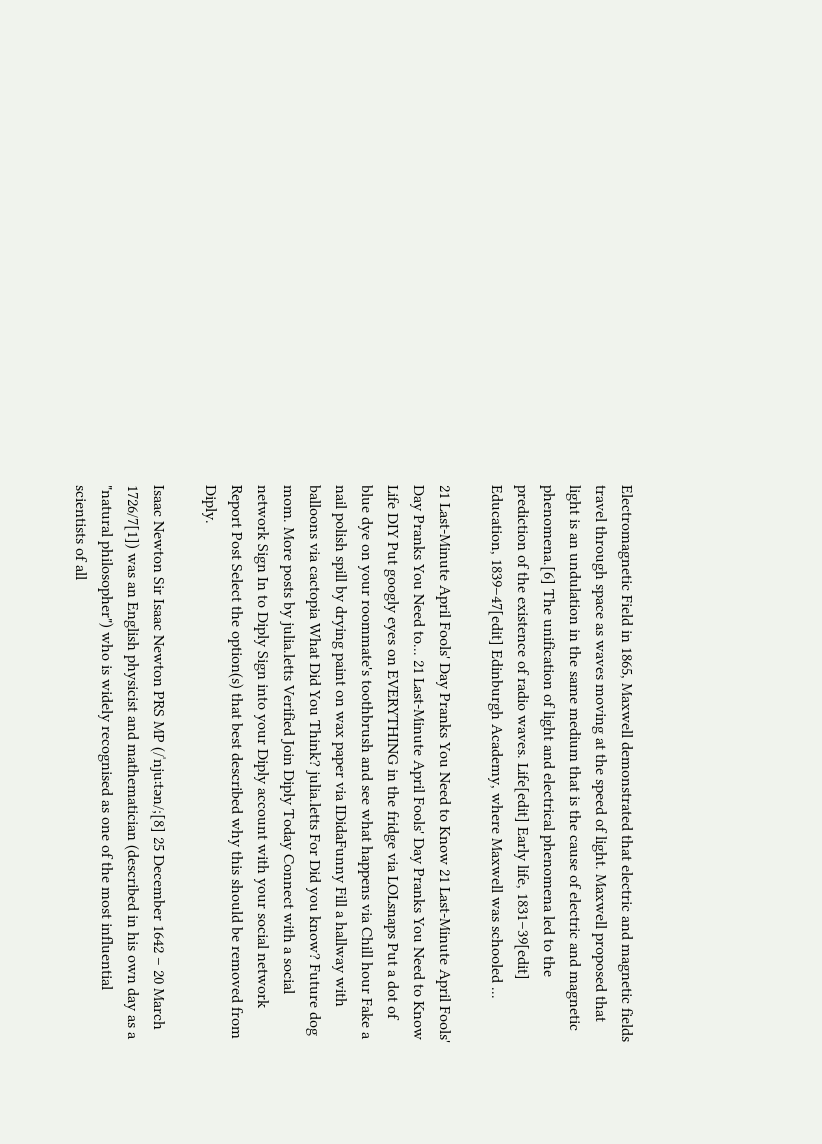Electromagnetic Field in 1865, Maxwell demonstrated that electric and magnetic fields travel through space as waves moving at the speed of light. Maxwell proposed that light is an undulation in the same medium that is the cause of electric and magnetic phenomena.[6] The unification of light and electrical phenomena led to the prediction of the existence of radio waves. Life[edit] Early life, 1831–39[edit] Education, 1839–47[edit] Edinburgh Academy, where Maxwell was schooled ...

21 Last-Minute April Fools' Day Pranks You Need to Know 21 Last-Minute April Fools' Day Pranks You Need to... 21 Last-Minute April Fools' Day Pranks You Need to Know Life DIY Put googly eyes on EVERYTHING in the fridge via LOLsnaps Put a dot of blue dye on your roommate's toothbrush and see what happens via Chill hour Fake a nail polish spill by drying paint on wax paper via IDidaFunny Fill a hallway with balloons via cactopia What Did You Think? julia.letts For Did you know? Future dog mom. More posts by julia.letts Verified Join Diply Today Connect with a social network Sign In to Diply Sign into your Diply account with your social network Report Post Select the option(s) that best described why this should be removed from Diply.

Isaac Newton Sir Isaac Newton PRS MP (/ˈnjuːtən/;[8] 25 December 1642 – 20 March 1726/7[1]) was an English physicist and mathematician (described in his own day as a "natural philosopher") who is widely recognised as one of the most influential scientists of all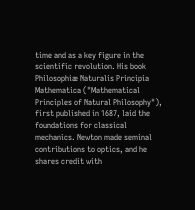time and as a key figure in the scientific revolution. His book Philosophiæ Naturalis Principia Mathematica ("Mathematical Principles of Natural Philosophy"), first published in 1687, laid the foundations for classical mechanics. Newton made seminal contributions to optics, and he shares credit with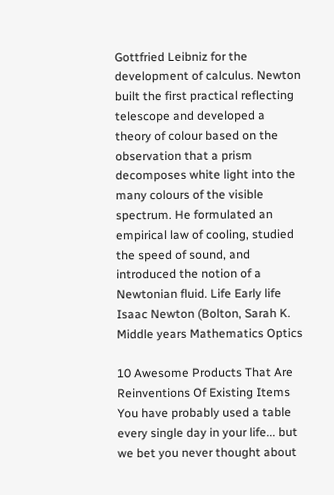Gottfried Leibniz for the development of calculus. Newton built the first practical reflecting telescope and developed a theory of colour based on the observation that a prism decomposes white light into the many colours of the visible spectrum. He formulated an empirical law of cooling, studied the speed of sound, and introduced the notion of a Newtonian fluid. Life Early life Isaac Newton (Bolton, Sarah K. Middle years Mathematics Optics

10 Awesome Products That Are Reinventions Of Existing Items You have probably used a table every single day in your life... but we bet you never thought about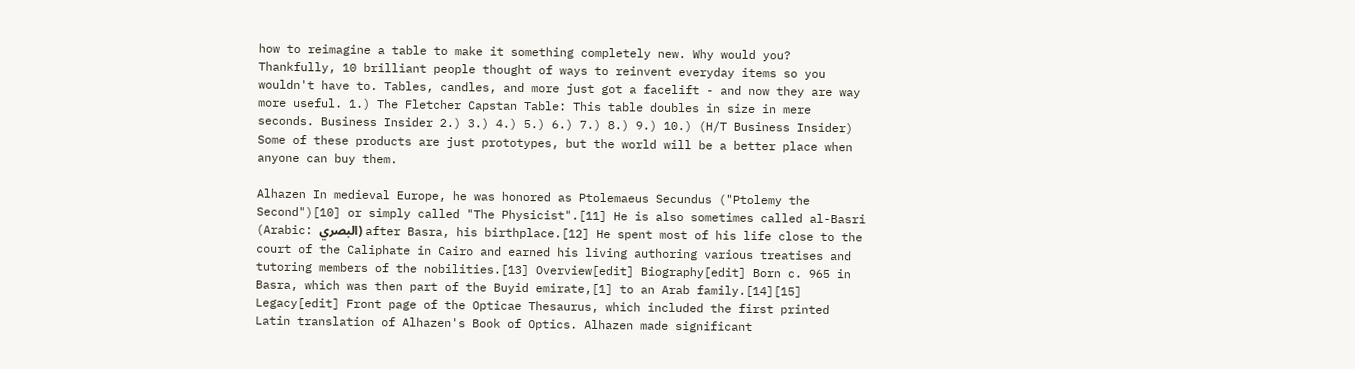how to reimagine a table to make it something completely new. Why would you? Thankfully, 10 brilliant people thought of ways to reinvent everyday items so you wouldn't have to. Tables, candles, and more just got a facelift - and now they are way more useful. 1.) The Fletcher Capstan Table: This table doubles in size in mere seconds. Business Insider 2.) 3.) 4.) 5.) 6.) 7.) 8.) 9.) 10.) (H/T Business Insider) Some of these products are just prototypes, but the world will be a better place when anyone can buy them.

Alhazen In medieval Europe, he was honored as Ptolemaeus Secundus ("Ptolemy the Second")[10] or simply called "The Physicist".[11] He is also sometimes called al-Basri (Arabic: البصري) after Basra, his birthplace.[12] He spent most of his life close to the court of the Caliphate in Cairo and earned his living authoring various treatises and tutoring members of the nobilities.[13] Overview[edit] Biography[edit] Born c. 965 in Basra, which was then part of the Buyid emirate,[1] to an Arab family.[14][15] Legacy[edit] Front page of the Opticae Thesaurus, which included the first printed Latin translation of Alhazen's Book of Optics. Alhazen made significant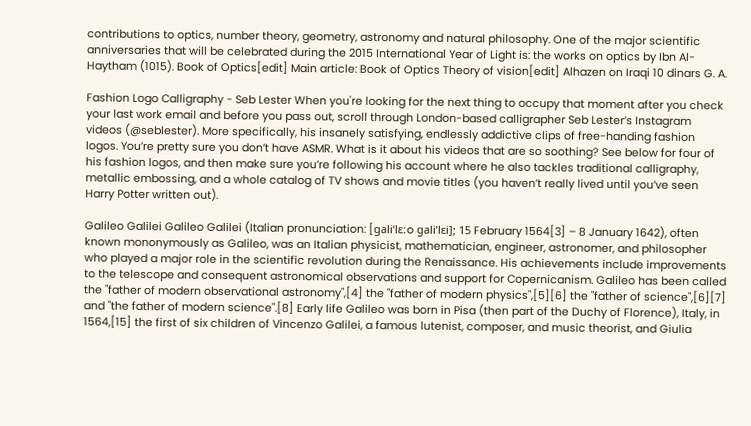contributions to optics, number theory, geometry, astronomy and natural philosophy. One of the major scientific anniversaries that will be celebrated during the 2015 International Year of Light is: the works on optics by Ibn Al-Haytham (1015). Book of Optics[edit] Main article: Book of Optics Theory of vision[edit] Alhazen on Iraqi 10 dinars G. A.

Fashion Logo Calligraphy - Seb Lester When you're looking for the next thing to occupy that moment after you check your last work email and before you pass out, scroll through London-based calligrapher Seb Lester’s Instagram videos (@seblester). More specifically, his insanely satisfying, endlessly addictive clips of free-handing fashion logos. You’re pretty sure you don’t have ASMR. What is it about his videos that are so soothing? See below for four of his fashion logos, and then make sure you’re following his account where he also tackles traditional calligraphy, metallic embossing, and a whole catalog of TV shows and movie titles (you haven’t really lived until you’ve seen Harry Potter written out).

Galileo Galilei Galileo Galilei (Italian pronunciation: [ɡaliˈlɛːo ɡaliˈlɛi]; 15 February 1564[3] – 8 January 1642), often known mononymously as Galileo, was an Italian physicist, mathematician, engineer, astronomer, and philosopher who played a major role in the scientific revolution during the Renaissance. His achievements include improvements to the telescope and consequent astronomical observations and support for Copernicanism. Galileo has been called the "father of modern observational astronomy",[4] the "father of modern physics",[5][6] the "father of science",[6][7] and "the father of modern science".[8] Early life Galileo was born in Pisa (then part of the Duchy of Florence), Italy, in 1564,[15] the first of six children of Vincenzo Galilei, a famous lutenist, composer, and music theorist, and Giulia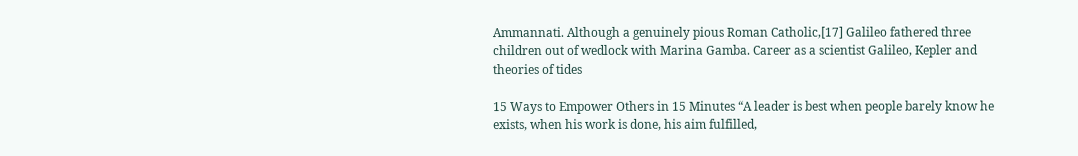Ammannati. Although a genuinely pious Roman Catholic,[17] Galileo fathered three children out of wedlock with Marina Gamba. Career as a scientist Galileo, Kepler and theories of tides

15 Ways to Empower Others in 15 Minutes “A leader is best when people barely know he exists, when his work is done, his aim fulfilled,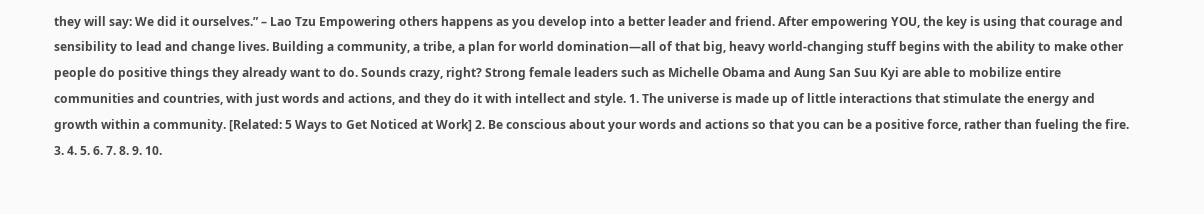they will say: We did it ourselves.” – Lao Tzu Empowering others happens as you develop into a better leader and friend. After empowering YOU, the key is using that courage and sensibility to lead and change lives. Building a community, a tribe, a plan for world domination—all of that big, heavy world-changing stuff begins with the ability to make other people do positive things they already want to do. Sounds crazy, right? Strong female leaders such as Michelle Obama and Aung San Suu Kyi are able to mobilize entire communities and countries, with just words and actions, and they do it with intellect and style. 1. The universe is made up of little interactions that stimulate the energy and growth within a community. [Related: 5 Ways to Get Noticed at Work] 2. Be conscious about your words and actions so that you can be a positive force, rather than fueling the fire. 3. 4. 5. 6. 7. 8. 9. 10.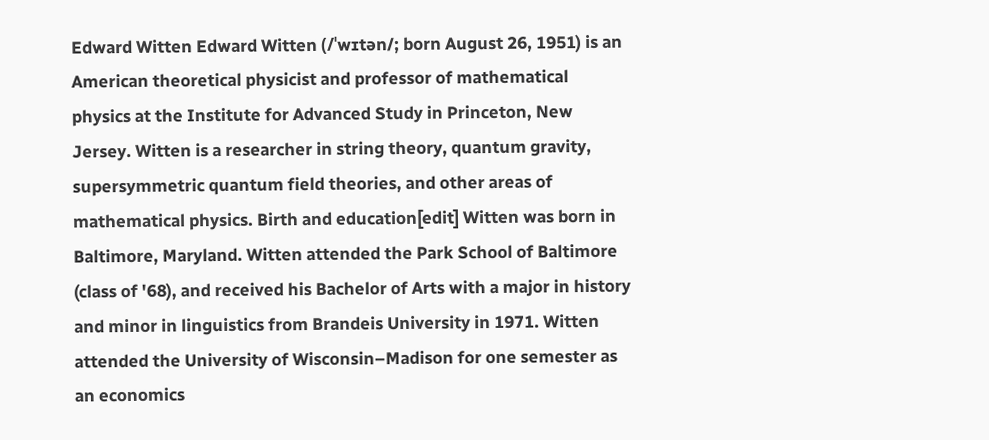Edward Witten Edward Witten (/ˈwɪtən/; born August 26, 1951) is an American theoretical physicist and professor of mathematical physics at the Institute for Advanced Study in Princeton, New Jersey. Witten is a researcher in string theory, quantum gravity, supersymmetric quantum field theories, and other areas of mathematical physics. Birth and education[edit] Witten was born in Baltimore, Maryland. Witten attended the Park School of Baltimore (class of '68), and received his Bachelor of Arts with a major in history and minor in linguistics from Brandeis University in 1971. Witten attended the University of Wisconsin–Madison for one semester as an economics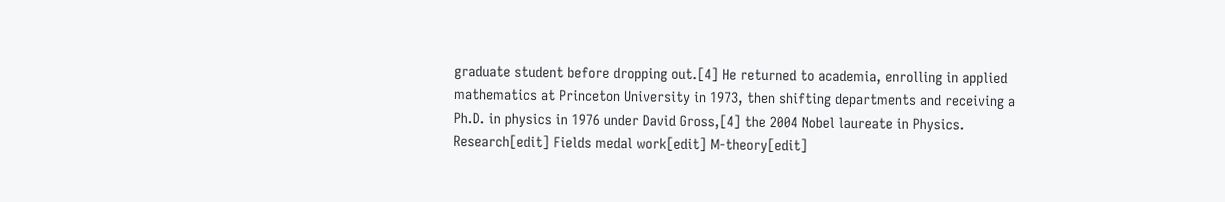graduate student before dropping out.[4] He returned to academia, enrolling in applied mathematics at Princeton University in 1973, then shifting departments and receiving a Ph.D. in physics in 1976 under David Gross,[4] the 2004 Nobel laureate in Physics. Research[edit] Fields medal work[edit] M-theory[edit]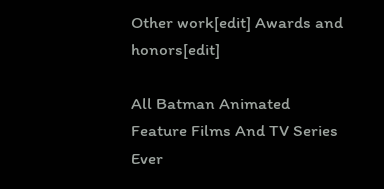Other work[edit] Awards and honors[edit]

All Batman Animated Feature Films And TV Series Ever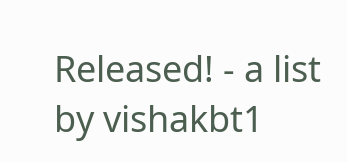Released! - a list by vishakbt1